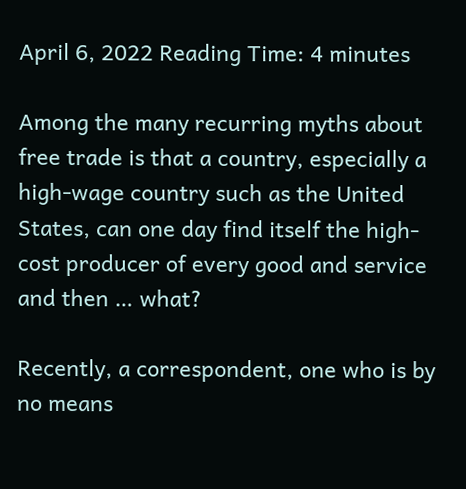April 6, 2022 Reading Time: 4 minutes

Among the many recurring myths about free trade is that a country, especially a high-wage country such as the United States, can one day find itself the high-cost producer of every good and service and then … what?

Recently, a correspondent, one who is by no means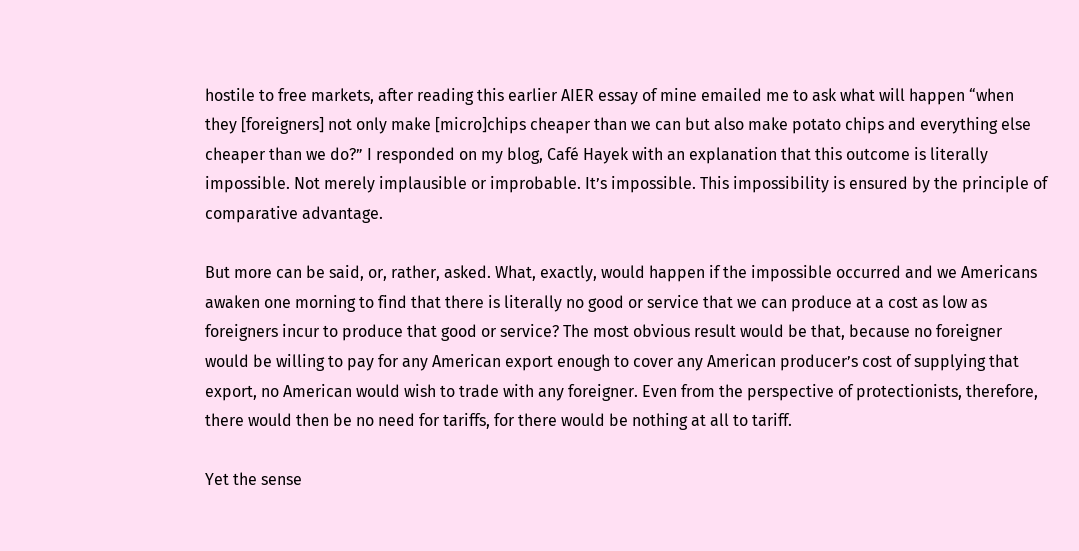hostile to free markets, after reading this earlier AIER essay of mine emailed me to ask what will happen “when they [foreigners] not only make [micro]chips cheaper than we can but also make potato chips and everything else cheaper than we do?” I responded on my blog, Café Hayek with an explanation that this outcome is literally impossible. Not merely implausible or improbable. It’s impossible. This impossibility is ensured by the principle of comparative advantage.

But more can be said, or, rather, asked. What, exactly, would happen if the impossible occurred and we Americans awaken one morning to find that there is literally no good or service that we can produce at a cost as low as foreigners incur to produce that good or service? The most obvious result would be that, because no foreigner would be willing to pay for any American export enough to cover any American producer’s cost of supplying that export, no American would wish to trade with any foreigner. Even from the perspective of protectionists, therefore, there would then be no need for tariffs, for there would be nothing at all to tariff.

Yet the sense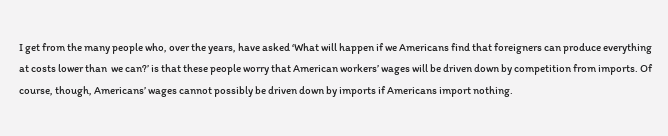I get from the many people who, over the years, have asked ‘What will happen if we Americans find that foreigners can produce everything at costs lower than  we can?’ is that these people worry that American workers’ wages will be driven down by competition from imports. Of course, though, Americans’ wages cannot possibly be driven down by imports if Americans import nothing.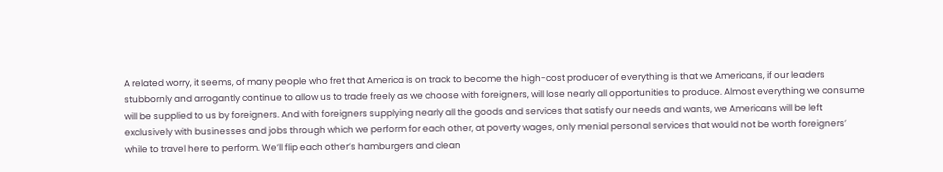A related worry, it seems, of many people who fret that America is on track to become the high-cost producer of everything is that we Americans, if our leaders stubbornly and arrogantly continue to allow us to trade freely as we choose with foreigners, will lose nearly all opportunities to produce. Almost everything we consume will be supplied to us by foreigners. And with foreigners supplying nearly all the goods and services that satisfy our needs and wants, we Americans will be left exclusively with businesses and jobs through which we perform for each other, at poverty wages, only menial personal services that would not be worth foreigners’ while to travel here to perform. We’ll flip each other’s hamburgers and clean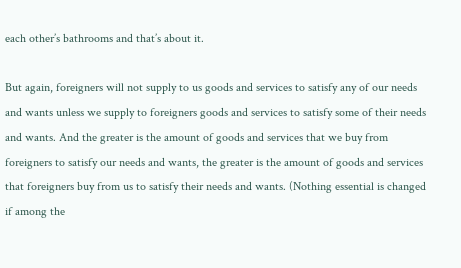each other’s bathrooms and that’s about it.

But again, foreigners will not supply to us goods and services to satisfy any of our needs and wants unless we supply to foreigners goods and services to satisfy some of their needs and wants. And the greater is the amount of goods and services that we buy from foreigners to satisfy our needs and wants, the greater is the amount of goods and services that foreigners buy from us to satisfy their needs and wants. (Nothing essential is changed if among the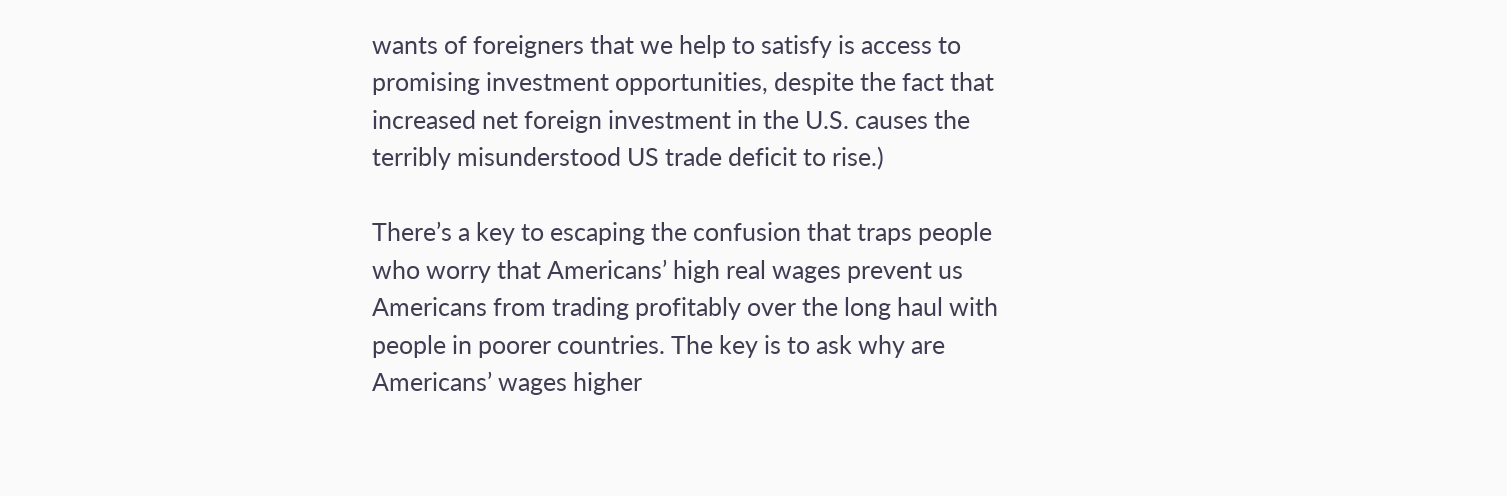wants of foreigners that we help to satisfy is access to promising investment opportunities, despite the fact that increased net foreign investment in the U.S. causes the terribly misunderstood US trade deficit to rise.)

There’s a key to escaping the confusion that traps people who worry that Americans’ high real wages prevent us Americans from trading profitably over the long haul with people in poorer countries. The key is to ask why are Americans’ wages higher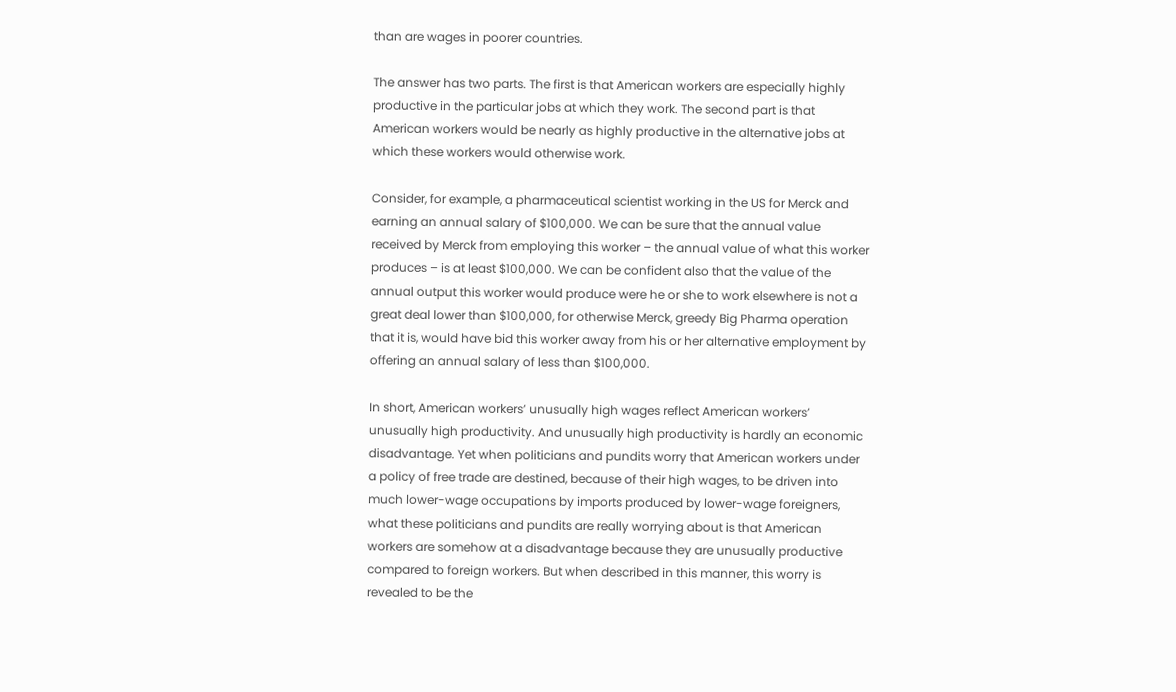than are wages in poorer countries.

The answer has two parts. The first is that American workers are especially highly productive in the particular jobs at which they work. The second part is that American workers would be nearly as highly productive in the alternative jobs at which these workers would otherwise work.

Consider, for example, a pharmaceutical scientist working in the US for Merck and earning an annual salary of $100,000. We can be sure that the annual value received by Merck from employing this worker – the annual value of what this worker produces – is at least $100,000. We can be confident also that the value of the annual output this worker would produce were he or she to work elsewhere is not a great deal lower than $100,000, for otherwise Merck, greedy Big Pharma operation that it is, would have bid this worker away from his or her alternative employment by offering an annual salary of less than $100,000.

In short, American workers’ unusually high wages reflect American workers’ unusually high productivity. And unusually high productivity is hardly an economic disadvantage. Yet when politicians and pundits worry that American workers under a policy of free trade are destined, because of their high wages, to be driven into much lower-wage occupations by imports produced by lower-wage foreigners, what these politicians and pundits are really worrying about is that American workers are somehow at a disadvantage because they are unusually productive compared to foreign workers. But when described in this manner, this worry is revealed to be the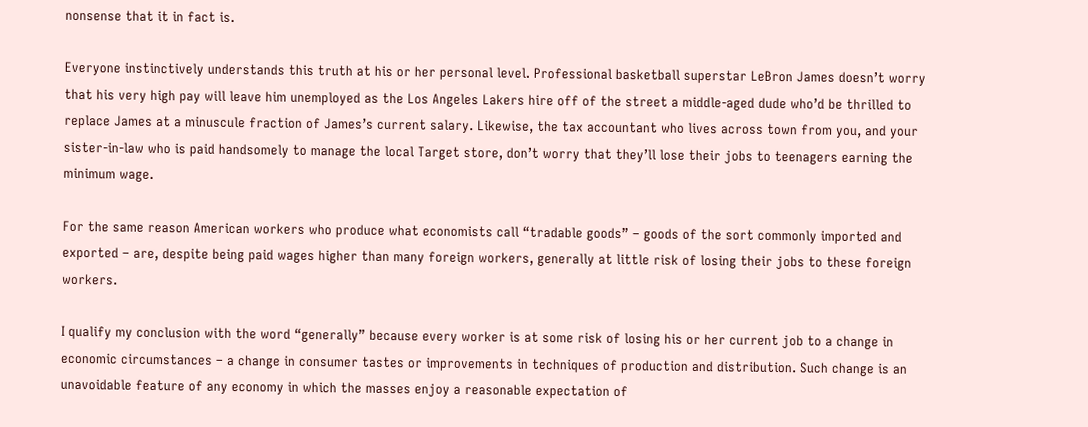nonsense that it in fact is.

Everyone instinctively understands this truth at his or her personal level. Professional basketball superstar LeBron James doesn’t worry that his very high pay will leave him unemployed as the Los Angeles Lakers hire off of the street a middle-aged dude who’d be thrilled to replace James at a minuscule fraction of James’s current salary. Likewise, the tax accountant who lives across town from you, and your sister-in-law who is paid handsomely to manage the local Target store, don’t worry that they’ll lose their jobs to teenagers earning the minimum wage.

For the same reason American workers who produce what economists call “tradable goods” – goods of the sort commonly imported and exported – are, despite being paid wages higher than many foreign workers, generally at little risk of losing their jobs to these foreign workers.

I qualify my conclusion with the word “generally” because every worker is at some risk of losing his or her current job to a change in economic circumstances – a change in consumer tastes or improvements in techniques of production and distribution. Such change is an unavoidable feature of any economy in which the masses enjoy a reasonable expectation of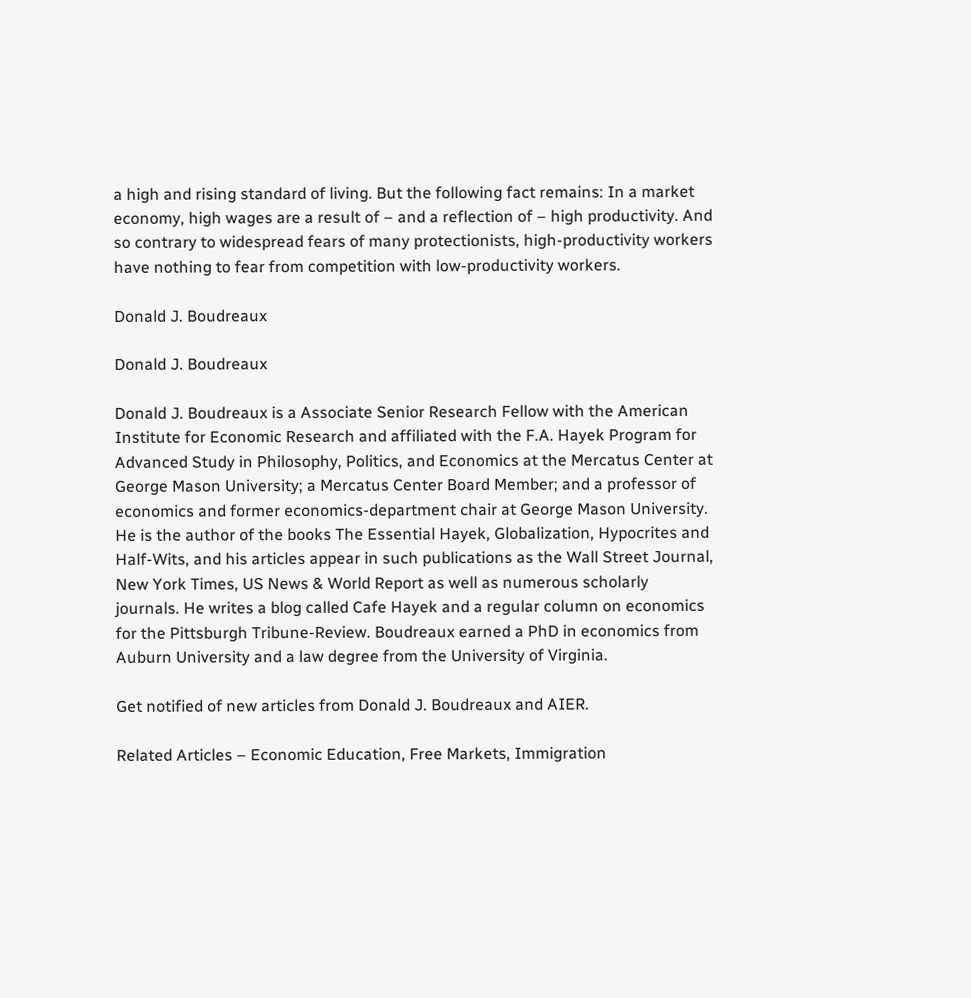a high and rising standard of living. But the following fact remains: In a market economy, high wages are a result of – and a reflection of – high productivity. And so contrary to widespread fears of many protectionists, high-productivity workers have nothing to fear from competition with low-productivity workers.

Donald J. Boudreaux

Donald J. Boudreaux

Donald J. Boudreaux is a Associate Senior Research Fellow with the American Institute for Economic Research and affiliated with the F.A. Hayek Program for Advanced Study in Philosophy, Politics, and Economics at the Mercatus Center at George Mason University; a Mercatus Center Board Member; and a professor of economics and former economics-department chair at George Mason University. He is the author of the books The Essential Hayek, Globalization, Hypocrites and Half-Wits, and his articles appear in such publications as the Wall Street Journal, New York Times, US News & World Report as well as numerous scholarly journals. He writes a blog called Cafe Hayek and a regular column on economics for the Pittsburgh Tribune-Review. Boudreaux earned a PhD in economics from Auburn University and a law degree from the University of Virginia.

Get notified of new articles from Donald J. Boudreaux and AIER.

Related Articles – Economic Education, Free Markets, Immigration